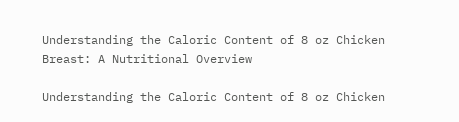Understanding the Caloric Content of 8 oz Chicken Breast: A Nutritional Overview

Understanding the Caloric Content of 8 oz Chicken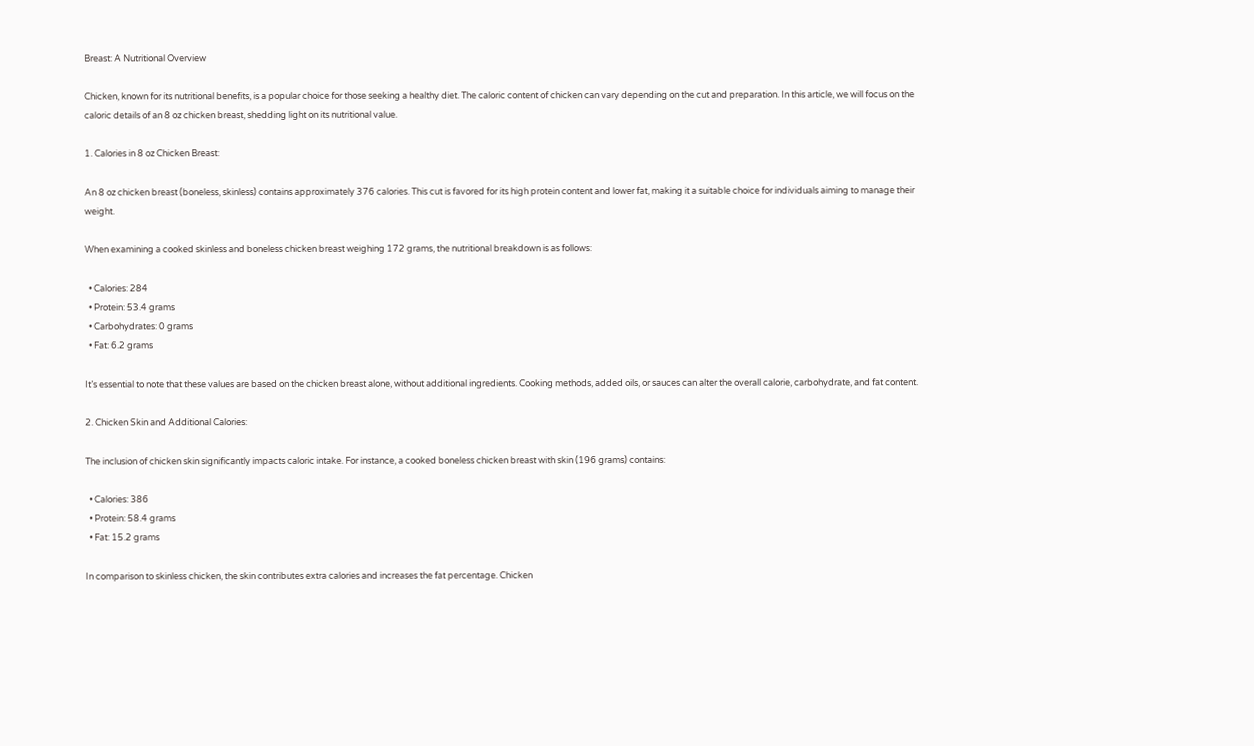Breast: A Nutritional Overview

Chicken, known for its nutritional benefits, is a popular choice for those seeking a healthy diet. The caloric content of chicken can vary depending on the cut and preparation. In this article, we will focus on the caloric details of an 8 oz chicken breast, shedding light on its nutritional value.

1. Calories in 8 oz Chicken Breast:

An 8 oz chicken breast (boneless, skinless) contains approximately 376 calories. This cut is favored for its high protein content and lower fat, making it a suitable choice for individuals aiming to manage their weight.

When examining a cooked skinless and boneless chicken breast weighing 172 grams, the nutritional breakdown is as follows:

  • Calories: 284
  • Protein: 53.4 grams
  • Carbohydrates: 0 grams
  • Fat: 6.2 grams

It’s essential to note that these values are based on the chicken breast alone, without additional ingredients. Cooking methods, added oils, or sauces can alter the overall calorie, carbohydrate, and fat content.

2. Chicken Skin and Additional Calories:

The inclusion of chicken skin significantly impacts caloric intake. For instance, a cooked boneless chicken breast with skin (196 grams) contains:

  • Calories: 386
  • Protein: 58.4 grams
  • Fat: 15.2 grams

In comparison to skinless chicken, the skin contributes extra calories and increases the fat percentage. Chicken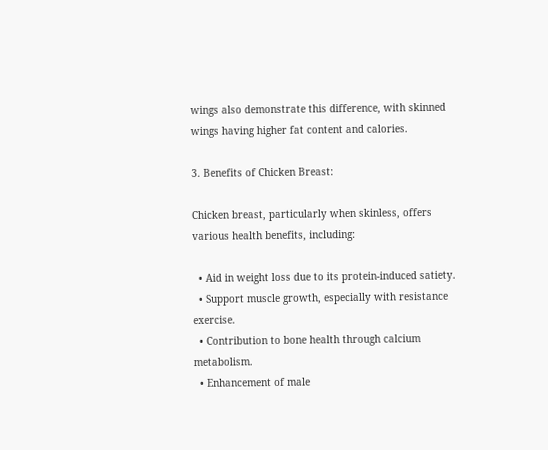wings also demonstrate this difference, with skinned wings having higher fat content and calories.

3. Benefits of Chicken Breast:

Chicken breast, particularly when skinless, offers various health benefits, including:

  • Aid in weight loss due to its protein-induced satiety.
  • Support muscle growth, especially with resistance exercise.
  • Contribution to bone health through calcium metabolism.
  • Enhancement of male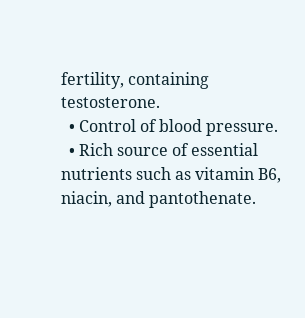fertility, containing testosterone.
  • Control of blood pressure.
  • Rich source of essential nutrients such as vitamin B6, niacin, and pantothenate.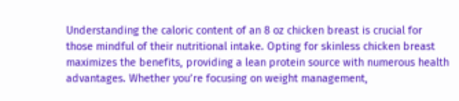Understanding the caloric content of an 8 oz chicken breast is crucial for those mindful of their nutritional intake. Opting for skinless chicken breast maximizes the benefits, providing a lean protein source with numerous health advantages. Whether you’re focusing on weight management,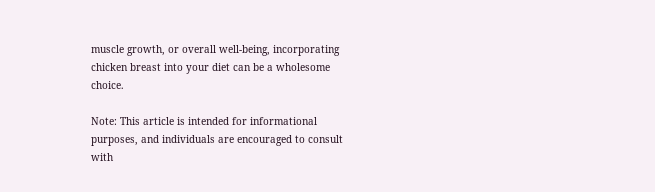muscle growth, or overall well-being, incorporating chicken breast into your diet can be a wholesome choice.

Note: This article is intended for informational purposes, and individuals are encouraged to consult with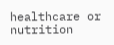healthcare or nutrition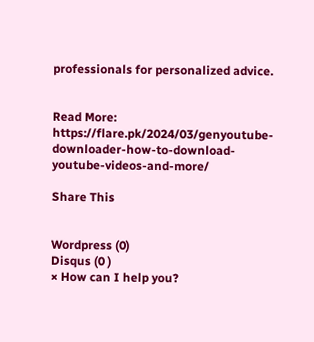professionals for personalized advice.


Read More: https://flare.pk/2024/03/genyoutube-downloader-how-to-download-youtube-videos-and-more/

Share This


Wordpress (0)
Disqus (0 )
× How can I help you?